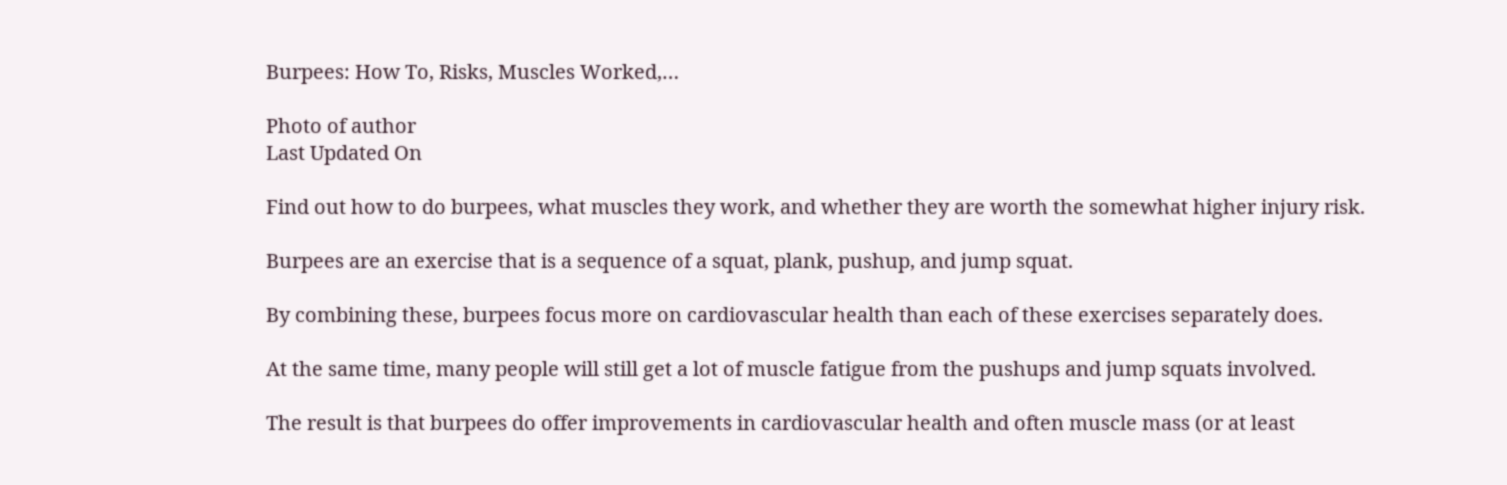Burpees: How To, Risks, Muscles Worked,…

Photo of author
Last Updated On

Find out how to do burpees, what muscles they work, and whether they are worth the somewhat higher injury risk.

Burpees are an exercise that is a sequence of a squat, plank, pushup, and jump squat.

By combining these, burpees focus more on cardiovascular health than each of these exercises separately does.

At the same time, many people will still get a lot of muscle fatigue from the pushups and jump squats involved.

The result is that burpees do offer improvements in cardiovascular health and often muscle mass (or at least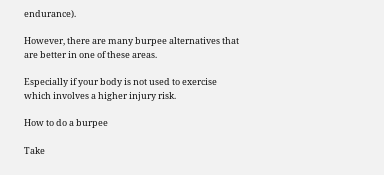endurance).

However, there are many burpee alternatives that are better in one of these areas.

Especially if your body is not used to exercise which involves a higher injury risk.

How to do a burpee

Take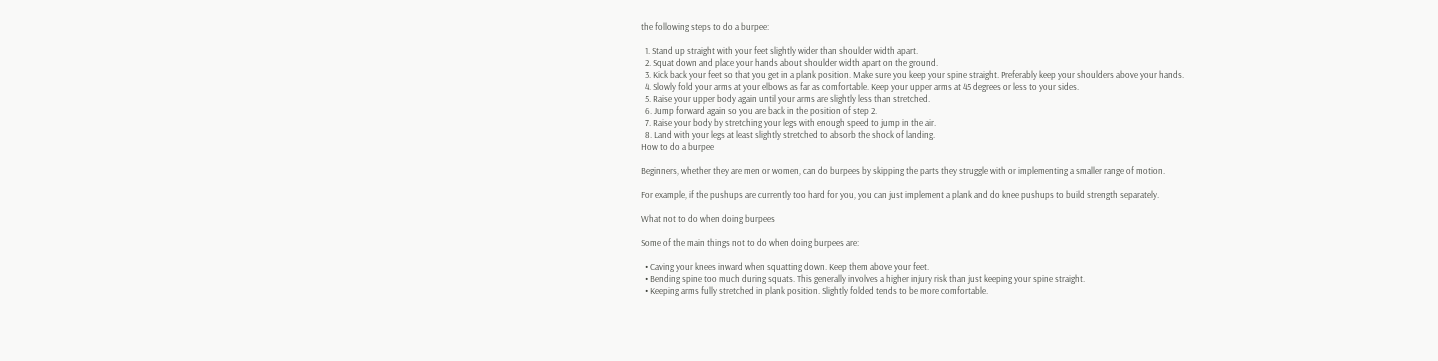the following steps to do a burpee:

  1. Stand up straight with your feet slightly wider than shoulder width apart.
  2. Squat down and place your hands about shoulder width apart on the ground.
  3. Kick back your feet so that you get in a plank position. Make sure you keep your spine straight. Preferably keep your shoulders above your hands.
  4. Slowly fold your arms at your elbows as far as comfortable. Keep your upper arms at 45 degrees or less to your sides.
  5. Raise your upper body again until your arms are slightly less than stretched.
  6. Jump forward again so you are back in the position of step 2.
  7. Raise your body by stretching your legs with enough speed to jump in the air.
  8. Land with your legs at least slightly stretched to absorb the shock of landing.
How to do a burpee

Beginners, whether they are men or women, can do burpees by skipping the parts they struggle with or implementing a smaller range of motion.

For example, if the pushups are currently too hard for you, you can just implement a plank and do knee pushups to build strength separately.

What not to do when doing burpees

Some of the main things not to do when doing burpees are:

  • Caving your knees inward when squatting down. Keep them above your feet.
  • Bending spine too much during squats. This generally involves a higher injury risk than just keeping your spine straight.
  • Keeping arms fully stretched in plank position. Slightly folded tends to be more comfortable.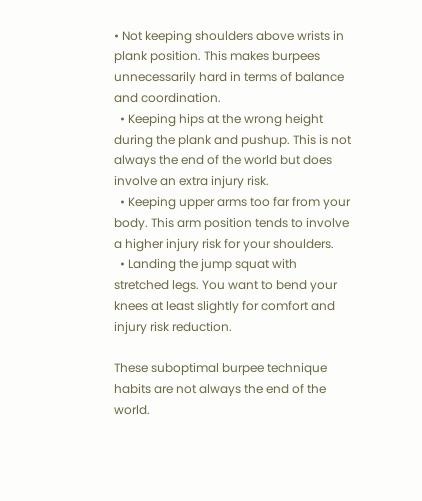• Not keeping shoulders above wrists in plank position. This makes burpees unnecessarily hard in terms of balance and coordination.
  • Keeping hips at the wrong height during the plank and pushup. This is not always the end of the world but does involve an extra injury risk.
  • Keeping upper arms too far from your body. This arm position tends to involve a higher injury risk for your shoulders.
  • Landing the jump squat with stretched legs. You want to bend your knees at least slightly for comfort and injury risk reduction.

These suboptimal burpee technique habits are not always the end of the world.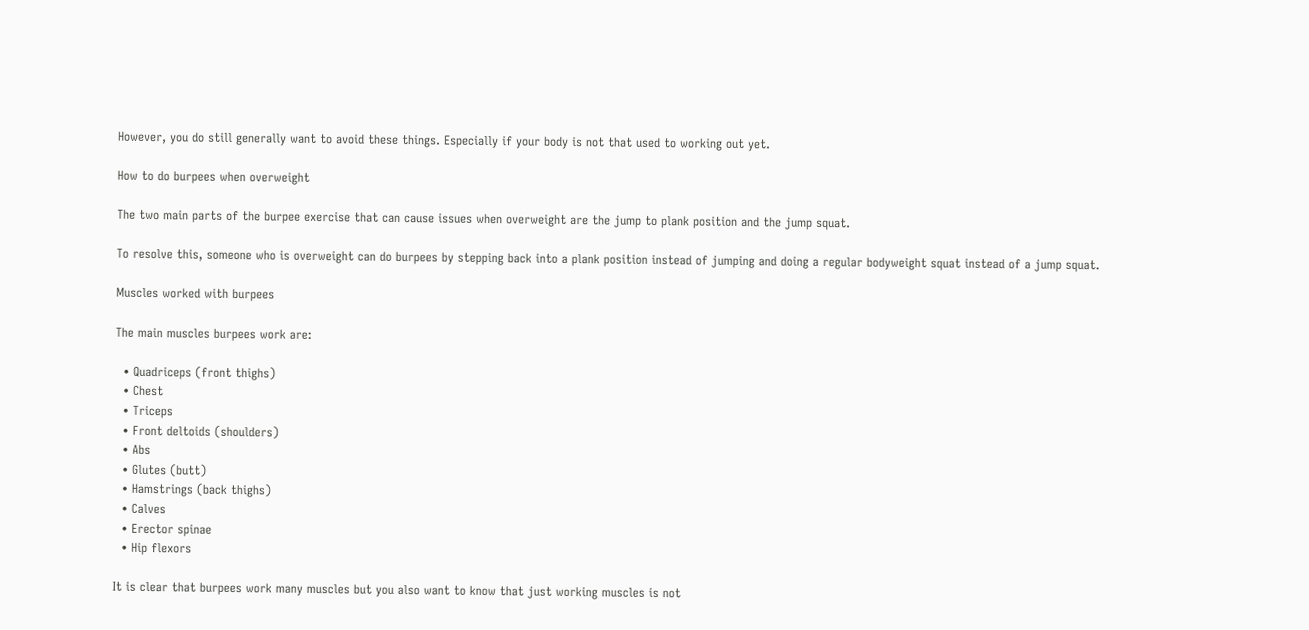However, you do still generally want to avoid these things. Especially if your body is not that used to working out yet.

How to do burpees when overweight

The two main parts of the burpee exercise that can cause issues when overweight are the jump to plank position and the jump squat.

To resolve this, someone who is overweight can do burpees by stepping back into a plank position instead of jumping and doing a regular bodyweight squat instead of a jump squat.

Muscles worked with burpees

The main muscles burpees work are:

  • Quadriceps (front thighs)
  • Chest
  • Triceps
  • Front deltoids (shoulders)
  • Abs
  • Glutes (butt)
  • Hamstrings (back thighs)
  • Calves
  • Erector spinae
  • Hip flexors

It is clear that burpees work many muscles but you also want to know that just working muscles is not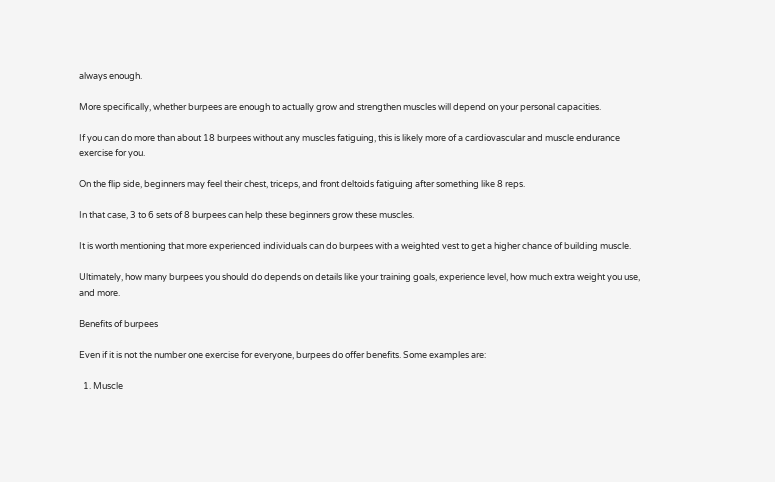always enough.

More specifically, whether burpees are enough to actually grow and strengthen muscles will depend on your personal capacities.

If you can do more than about 18 burpees without any muscles fatiguing, this is likely more of a cardiovascular and muscle endurance exercise for you.

On the flip side, beginners may feel their chest, triceps, and front deltoids fatiguing after something like 8 reps.

In that case, 3 to 6 sets of 8 burpees can help these beginners grow these muscles.

It is worth mentioning that more experienced individuals can do burpees with a weighted vest to get a higher chance of building muscle.

Ultimately, how many burpees you should do depends on details like your training goals, experience level, how much extra weight you use, and more.

Benefits of burpees

Even if it is not the number one exercise for everyone, burpees do offer benefits. Some examples are:

  1. Muscle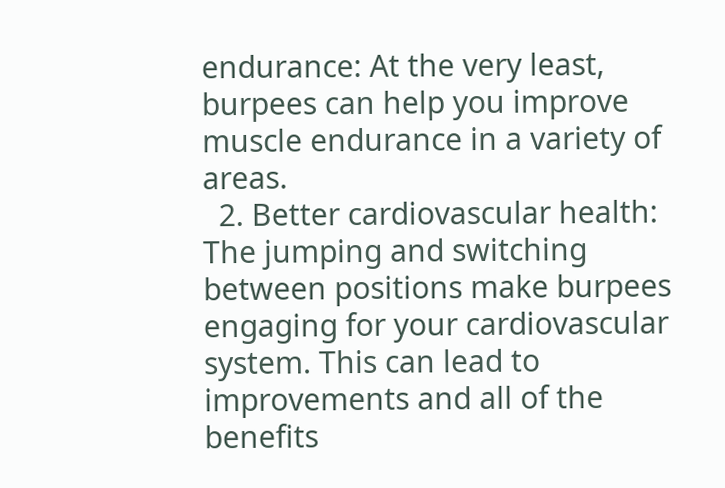endurance: At the very least, burpees can help you improve muscle endurance in a variety of areas.
  2. Better cardiovascular health: The jumping and switching between positions make burpees engaging for your cardiovascular system. This can lead to improvements and all of the benefits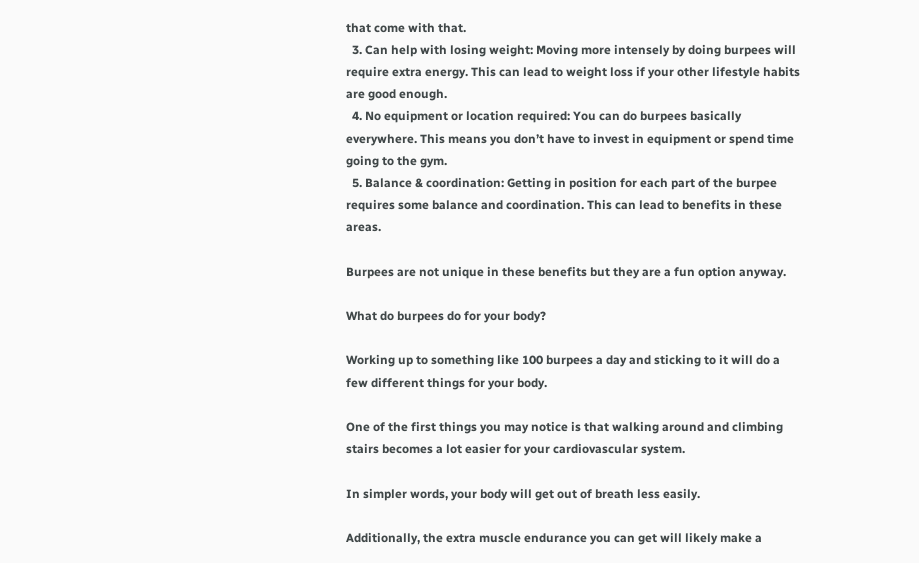that come with that.
  3. Can help with losing weight: Moving more intensely by doing burpees will require extra energy. This can lead to weight loss if your other lifestyle habits are good enough.
  4. No equipment or location required: You can do burpees basically everywhere. This means you don’t have to invest in equipment or spend time going to the gym.
  5. Balance & coordination: Getting in position for each part of the burpee requires some balance and coordination. This can lead to benefits in these areas.

Burpees are not unique in these benefits but they are a fun option anyway.

What do burpees do for your body?

Working up to something like 100 burpees a day and sticking to it will do a few different things for your body.

One of the first things you may notice is that walking around and climbing stairs becomes a lot easier for your cardiovascular system.

In simpler words, your body will get out of breath less easily.

Additionally, the extra muscle endurance you can get will likely make a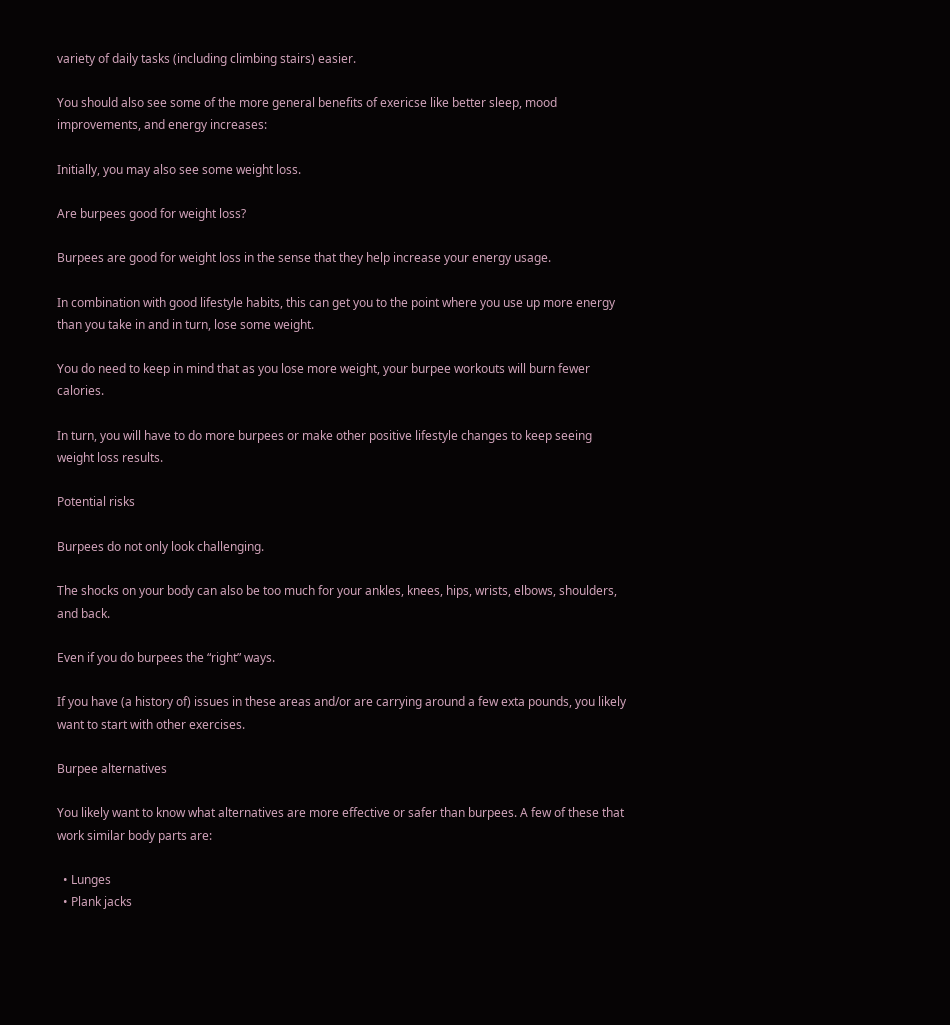variety of daily tasks (including climbing stairs) easier.

You should also see some of the more general benefits of exericse like better sleep, mood improvements, and energy increases:

Initially, you may also see some weight loss.

Are burpees good for weight loss?

Burpees are good for weight loss in the sense that they help increase your energy usage.

In combination with good lifestyle habits, this can get you to the point where you use up more energy than you take in and in turn, lose some weight.

You do need to keep in mind that as you lose more weight, your burpee workouts will burn fewer calories.

In turn, you will have to do more burpees or make other positive lifestyle changes to keep seeing weight loss results.

Potential risks

Burpees do not only look challenging.

The shocks on your body can also be too much for your ankles, knees, hips, wrists, elbows, shoulders, and back.

Even if you do burpees the “right” ways.

If you have (a history of) issues in these areas and/or are carrying around a few exta pounds, you likely want to start with other exercises.

Burpee alternatives

You likely want to know what alternatives are more effective or safer than burpees. A few of these that work similar body parts are:

  • Lunges
  • Plank jacks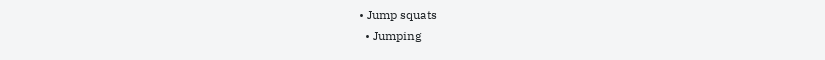• Jump squats
  • Jumping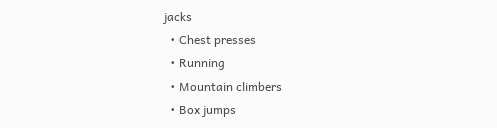jacks
  • Chest presses
  • Running
  • Mountain climbers
  • Box jumps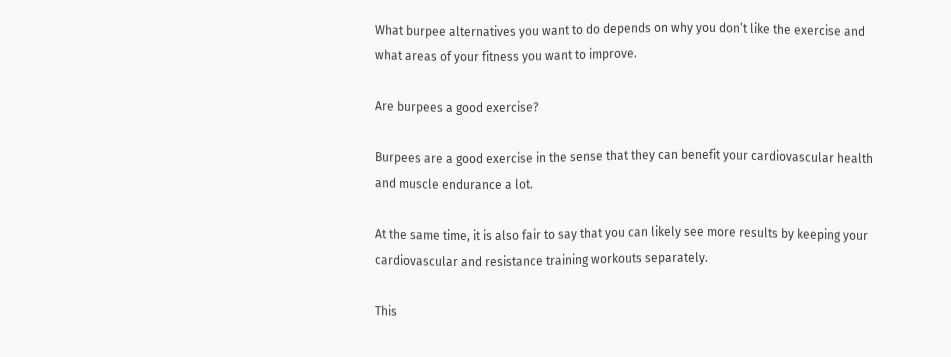What burpee alternatives you want to do depends on why you don’t like the exercise and what areas of your fitness you want to improve.

Are burpees a good exercise?

Burpees are a good exercise in the sense that they can benefit your cardiovascular health and muscle endurance a lot.

At the same time, it is also fair to say that you can likely see more results by keeping your cardiovascular and resistance training workouts separately.

This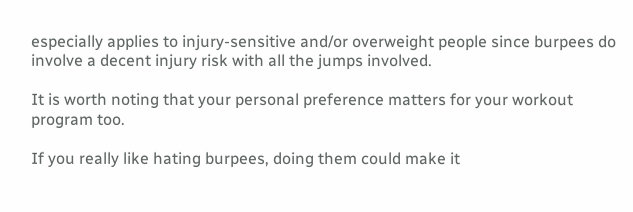especially applies to injury-sensitive and/or overweight people since burpees do involve a decent injury risk with all the jumps involved.

It is worth noting that your personal preference matters for your workout program too.

If you really like hating burpees, doing them could make it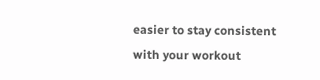easier to stay consistent with your workout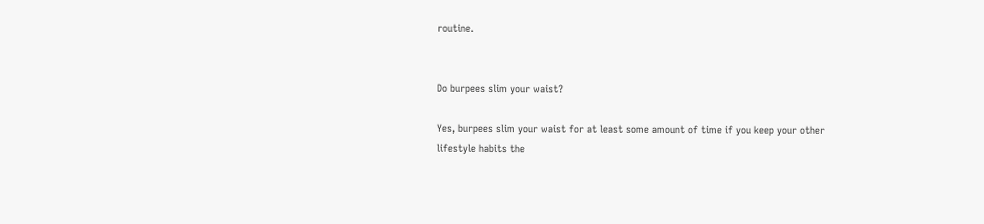routine.


Do burpees slim your waist?

Yes, burpees slim your waist for at least some amount of time if you keep your other lifestyle habits the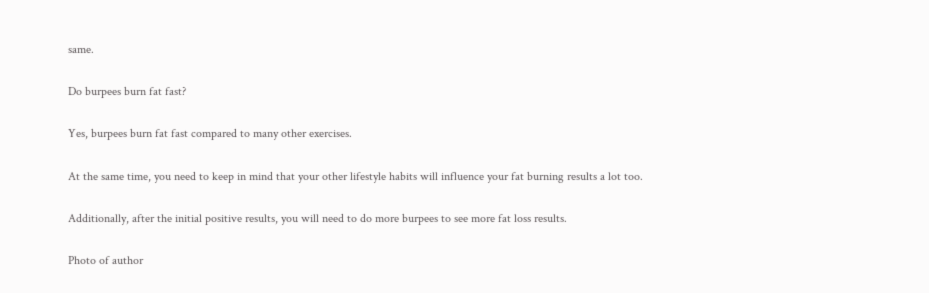same.

Do burpees burn fat fast?

Yes, burpees burn fat fast compared to many other exercises.

At the same time, you need to keep in mind that your other lifestyle habits will influence your fat burning results a lot too.

Additionally, after the initial positive results, you will need to do more burpees to see more fat loss results.

Photo of author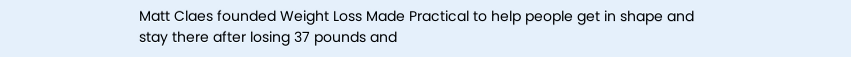Matt Claes founded Weight Loss Made Practical to help people get in shape and stay there after losing 37 pounds and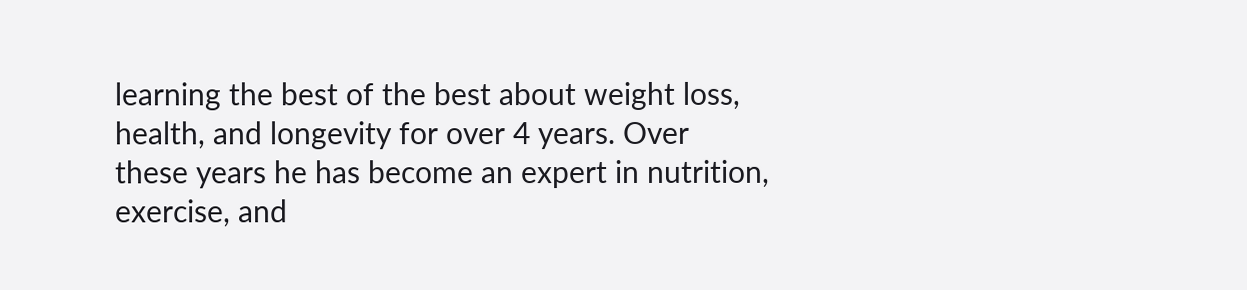learning the best of the best about weight loss, health, and longevity for over 4 years. Over these years he has become an expert in nutrition, exercise, and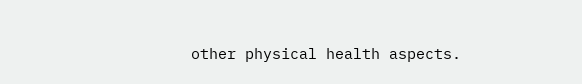other physical health aspects.